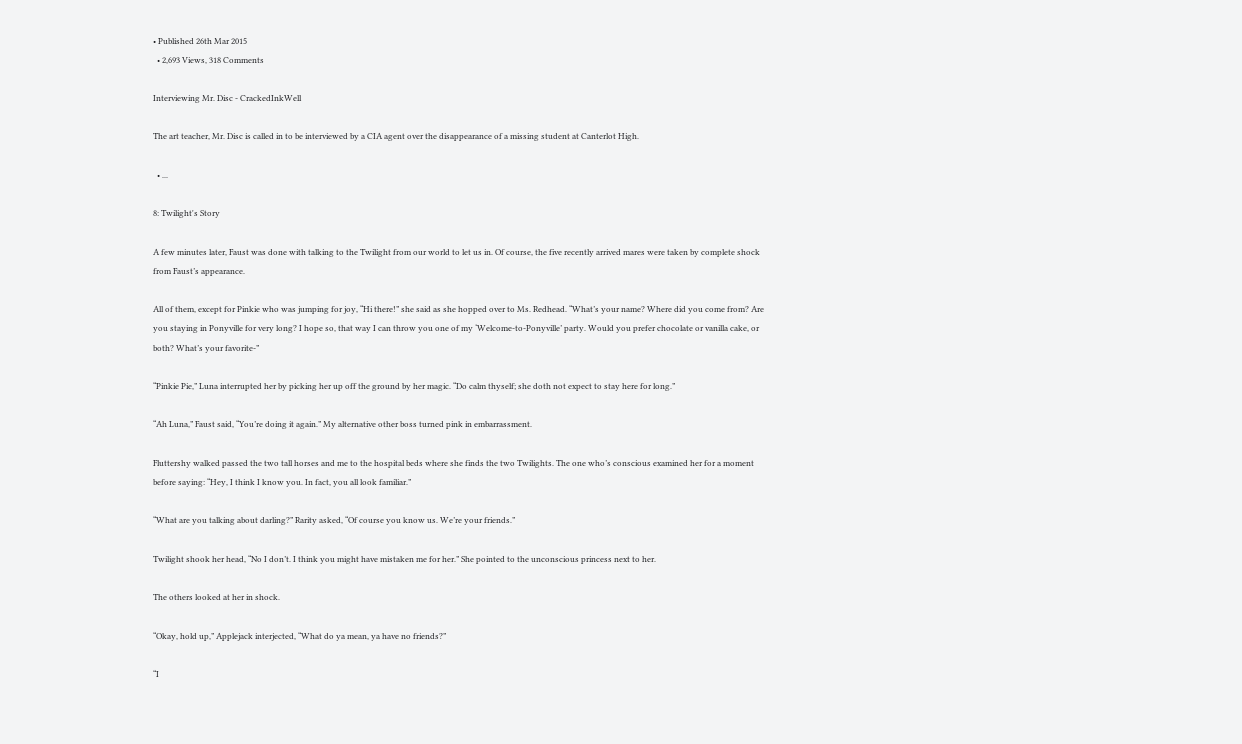• Published 26th Mar 2015
  • 2,693 Views, 318 Comments

Interviewing Mr. Disc - CrackedInkWell

The art teacher, Mr. Disc is called in to be interviewed by a CIA agent over the disappearance of a missing student at Canterlot High.

  • ...

8: Twilight's Story

A few minutes later, Faust was done with talking to the Twilight from our world to let us in. Of course, the five recently arrived mares were taken by complete shock from Faust’s appearance.

All of them, except for Pinkie who was jumping for joy, “Hi there!” she said as she hopped over to Ms. Redhead. “What’s your name? Where did you come from? Are you staying in Ponyville for very long? I hope so, that way I can throw you one of my ‘Welcome-to-Ponyville’ party. Would you prefer chocolate or vanilla cake, or both? What’s your favorite-”

“Pinkie Pie,” Luna interrupted her by picking her up off the ground by her magic. “Do calm thyself; she doth not expect to stay here for long.”

“Ah Luna,” Faust said, “You’re doing it again.” My alternative other boss turned pink in embarrassment.

Fluttershy walked passed the two tall horses and me to the hospital beds where she finds the two Twilights. The one who’s conscious examined her for a moment before saying: “Hey, I think I know you. In fact, you all look familiar.”

“What are you talking about darling?” Rarity asked, “Of course you know us. We’re your friends.”

Twilight shook her head, “No I don’t. I think you might have mistaken me for her.” She pointed to the unconscious princess next to her.

The others looked at her in shock.

“Okay, hold up,” Applejack interjected, “What do ya mean, ya have no friends?”

“I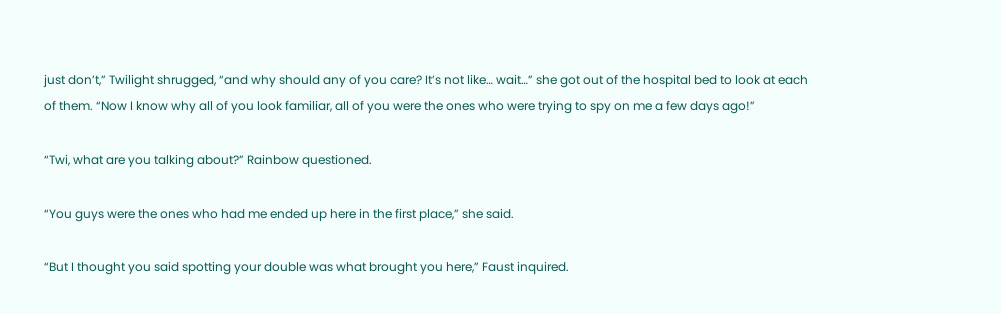just don’t,” Twilight shrugged, “and why should any of you care? It’s not like… wait…” she got out of the hospital bed to look at each of them. “Now I know why all of you look familiar, all of you were the ones who were trying to spy on me a few days ago!”

“Twi, what are you talking about?” Rainbow questioned.

“You guys were the ones who had me ended up here in the first place,” she said.

“But I thought you said spotting your double was what brought you here,” Faust inquired.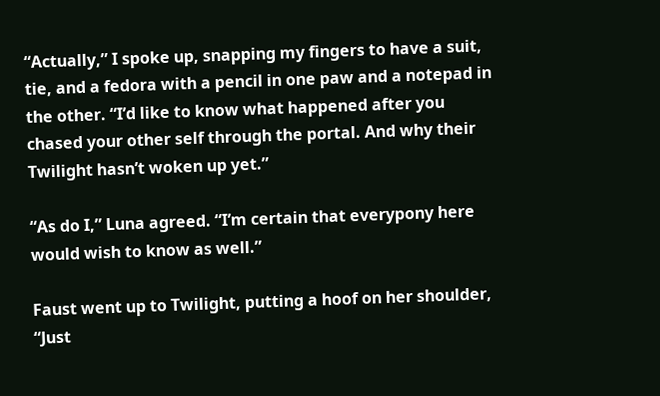“Actually,” I spoke up, snapping my fingers to have a suit, tie, and a fedora with a pencil in one paw and a notepad in the other. “I’d like to know what happened after you chased your other self through the portal. And why their Twilight hasn’t woken up yet.”

“As do I,” Luna agreed. “I’m certain that everypony here would wish to know as well.”

Faust went up to Twilight, putting a hoof on her shoulder, “Just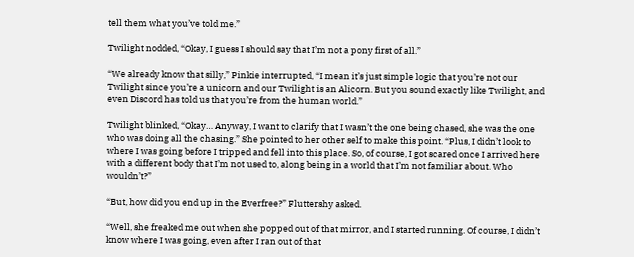tell them what you’ve told me.”

Twilight nodded, “Okay, I guess I should say that I’m not a pony first of all.”

“We already know that silly,” Pinkie interrupted, “I mean it’s just simple logic that you’re not our Twilight since you’re a unicorn and our Twilight is an Alicorn. But you sound exactly like Twilight, and even Discord has told us that you’re from the human world.”

Twilight blinked, “Okay… Anyway, I want to clarify that I wasn’t the one being chased, she was the one who was doing all the chasing.” She pointed to her other self to make this point. “Plus, I didn’t look to where I was going before I tripped and fell into this place. So, of course, I got scared once I arrived here with a different body that I’m not used to, along being in a world that I’m not familiar about. Who wouldn’t?”

“But, how did you end up in the Everfree?” Fluttershy asked.

“Well, she freaked me out when she popped out of that mirror, and I started running. Of course, I didn’t know where I was going, even after I ran out of that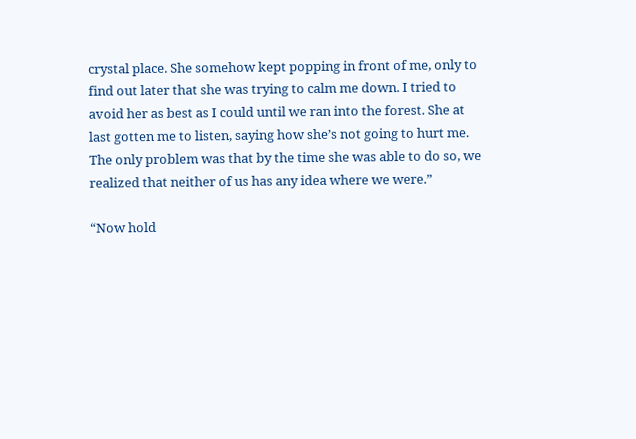crystal place. She somehow kept popping in front of me, only to find out later that she was trying to calm me down. I tried to avoid her as best as I could until we ran into the forest. She at last gotten me to listen, saying how she’s not going to hurt me. The only problem was that by the time she was able to do so, we realized that neither of us has any idea where we were.”

“Now hold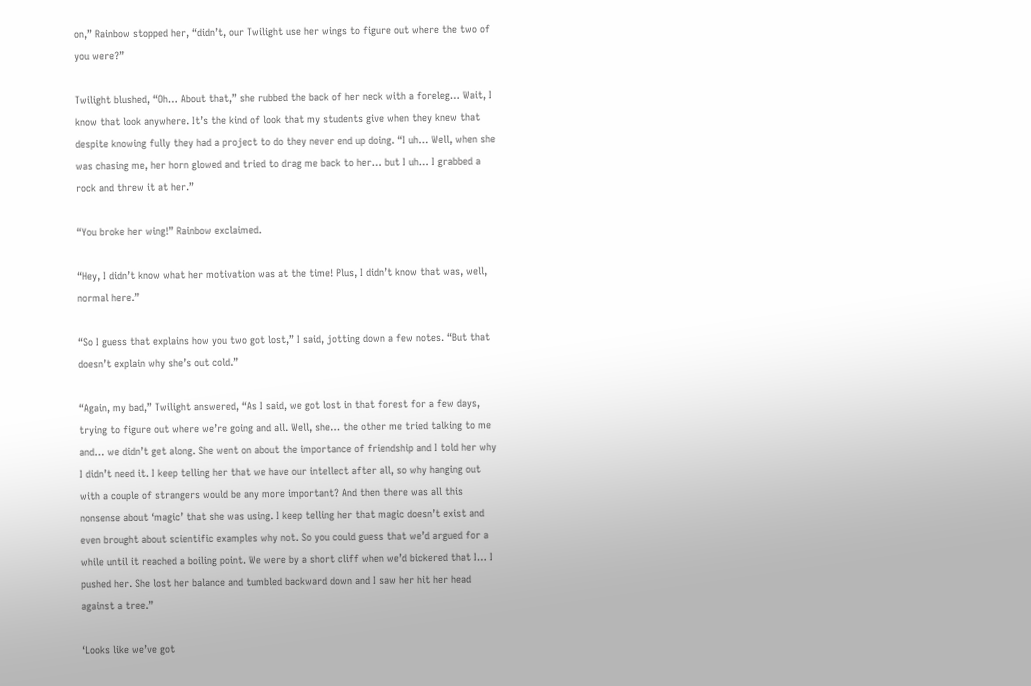on,” Rainbow stopped her, “didn’t, our Twilight use her wings to figure out where the two of you were?”

Twilight blushed, “Oh… About that,” she rubbed the back of her neck with a foreleg… Wait, I know that look anywhere. It’s the kind of look that my students give when they knew that despite knowing fully they had a project to do they never end up doing. “I uh… Well, when she was chasing me, her horn glowed and tried to drag me back to her… but I uh… I grabbed a rock and threw it at her.”

“You broke her wing!” Rainbow exclaimed.

“Hey, I didn’t know what her motivation was at the time! Plus, I didn’t know that was, well, normal here.”

“So I guess that explains how you two got lost,” I said, jotting down a few notes. “But that doesn’t explain why she’s out cold.”

“Again, my bad,” Twilight answered, “As I said, we got lost in that forest for a few days, trying to figure out where we’re going and all. Well, she… the other me tried talking to me and… we didn’t get along. She went on about the importance of friendship and I told her why I didn’t need it. I keep telling her that we have our intellect after all, so why hanging out with a couple of strangers would be any more important? And then there was all this nonsense about ‘magic’ that she was using. I keep telling her that magic doesn’t exist and even brought about scientific examples why not. So you could guess that we’d argued for a while until it reached a boiling point. We were by a short cliff when we’d bickered that I… I pushed her. She lost her balance and tumbled backward down and I saw her hit her head against a tree.”

‘Looks like we’ve got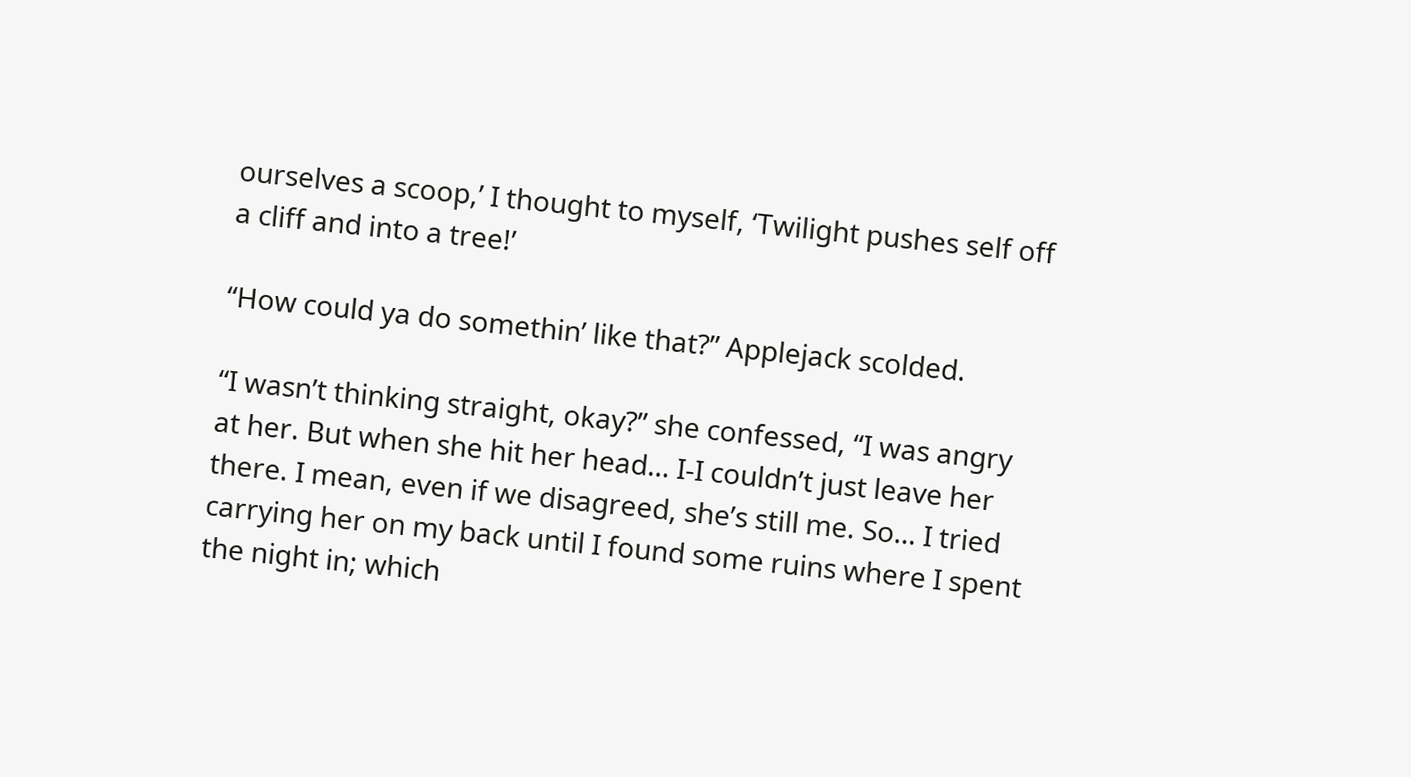ourselves a scoop,’ I thought to myself, ‘Twilight pushes self off a cliff and into a tree!’

“How could ya do somethin’ like that?” Applejack scolded.

“I wasn’t thinking straight, okay?” she confessed, “I was angry at her. But when she hit her head… I-I couldn’t just leave her there. I mean, even if we disagreed, she’s still me. So… I tried carrying her on my back until I found some ruins where I spent the night in; which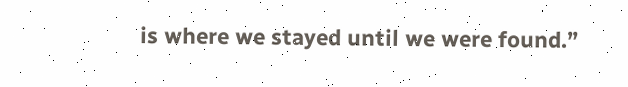is where we stayed until we were found.”